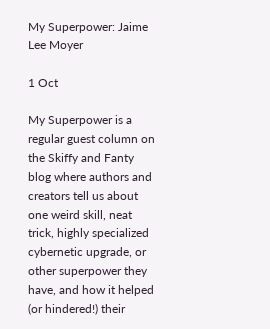My Superpower: Jaime Lee Moyer

1 Oct

My Superpower is a regular guest column on the Skiffy and Fanty blog where authors and creators tell us about one weird skill, neat trick, highly specialized cybernetic upgrade, or other superpower they have, and how it helped (or hindered!) their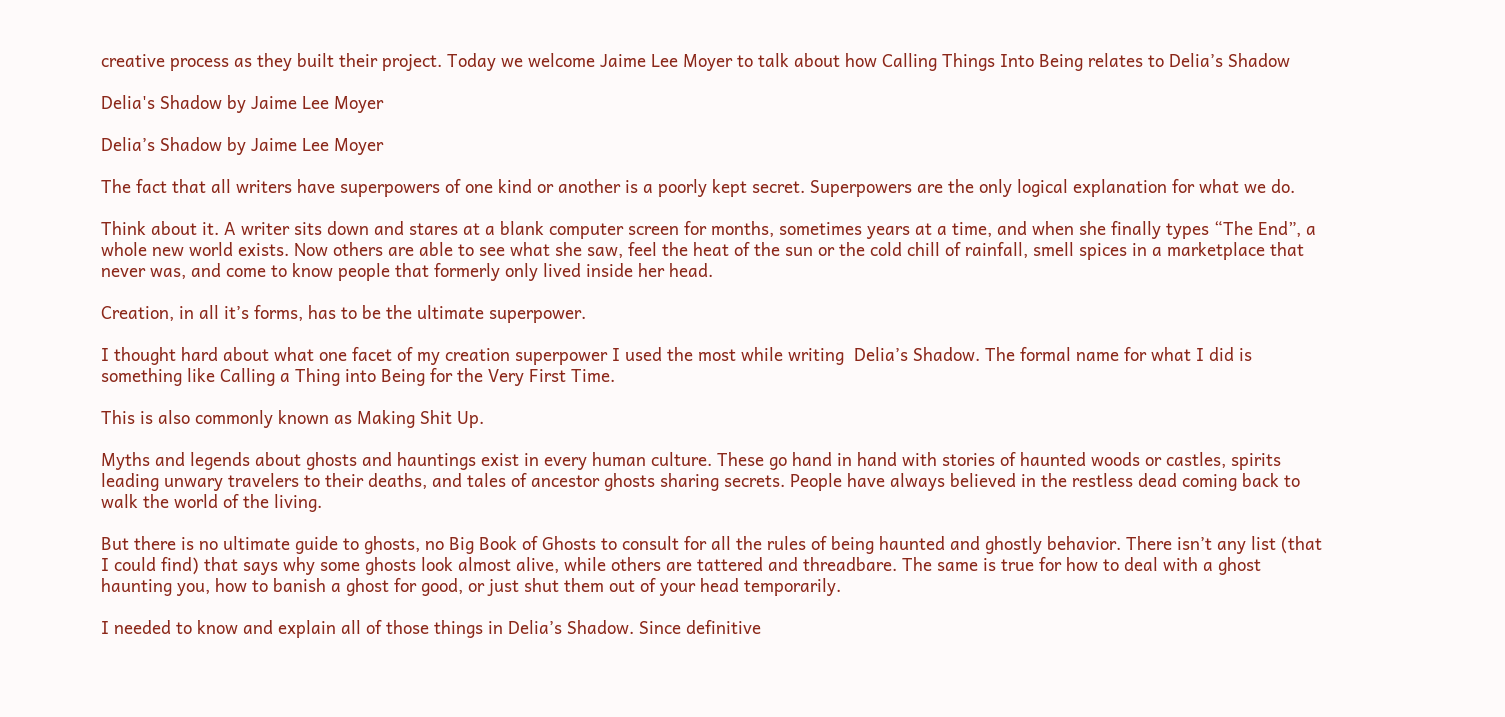creative process as they built their project. Today we welcome Jaime Lee Moyer to talk about how Calling Things Into Being relates to Delia’s Shadow

Delia's Shadow by Jaime Lee Moyer

Delia’s Shadow by Jaime Lee Moyer

The fact that all writers have superpowers of one kind or another is a poorly kept secret. Superpowers are the only logical explanation for what we do.

Think about it. A writer sits down and stares at a blank computer screen for months, sometimes years at a time, and when she finally types “The End”, a whole new world exists. Now others are able to see what she saw, feel the heat of the sun or the cold chill of rainfall, smell spices in a marketplace that never was, and come to know people that formerly only lived inside her head.

Creation, in all it’s forms, has to be the ultimate superpower.

I thought hard about what one facet of my creation superpower I used the most while writing  Delia’s Shadow. The formal name for what I did is something like Calling a Thing into Being for the Very First Time.

This is also commonly known as Making Shit Up.

Myths and legends about ghosts and hauntings exist in every human culture. These go hand in hand with stories of haunted woods or castles, spirits leading unwary travelers to their deaths, and tales of ancestor ghosts sharing secrets. People have always believed in the restless dead coming back to walk the world of the living.

But there is no ultimate guide to ghosts, no Big Book of Ghosts to consult for all the rules of being haunted and ghostly behavior. There isn’t any list (that I could find) that says why some ghosts look almost alive, while others are tattered and threadbare. The same is true for how to deal with a ghost haunting you, how to banish a ghost for good, or just shut them out of your head temporarily.

I needed to know and explain all of those things in Delia’s Shadow. Since definitive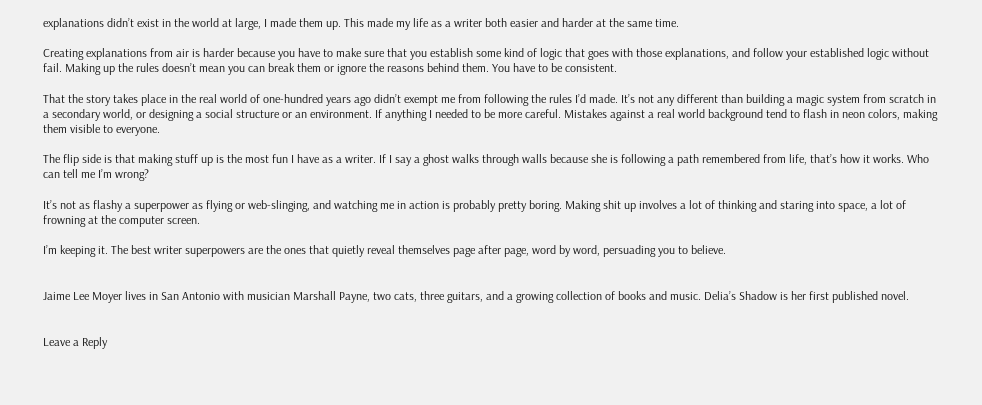explanations didn’t exist in the world at large, I made them up. This made my life as a writer both easier and harder at the same time.

Creating explanations from air is harder because you have to make sure that you establish some kind of logic that goes with those explanations, and follow your established logic without fail. Making up the rules doesn’t mean you can break them or ignore the reasons behind them. You have to be consistent.

That the story takes place in the real world of one-hundred years ago didn’t exempt me from following the rules I’d made. It’s not any different than building a magic system from scratch in a secondary world, or designing a social structure or an environment. If anything I needed to be more careful. Mistakes against a real world background tend to flash in neon colors, making them visible to everyone.

The flip side is that making stuff up is the most fun I have as a writer. If I say a ghost walks through walls because she is following a path remembered from life, that’s how it works. Who can tell me I’m wrong?

It’s not as flashy a superpower as flying or web-slinging, and watching me in action is probably pretty boring. Making shit up involves a lot of thinking and staring into space, a lot of frowning at the computer screen.

I’m keeping it. The best writer superpowers are the ones that quietly reveal themselves page after page, word by word, persuading you to believe.


Jaime Lee Moyer lives in San Antonio with musician Marshall Payne, two cats, three guitars, and a growing collection of books and music. Delia’s Shadow is her first published novel.


Leave a Reply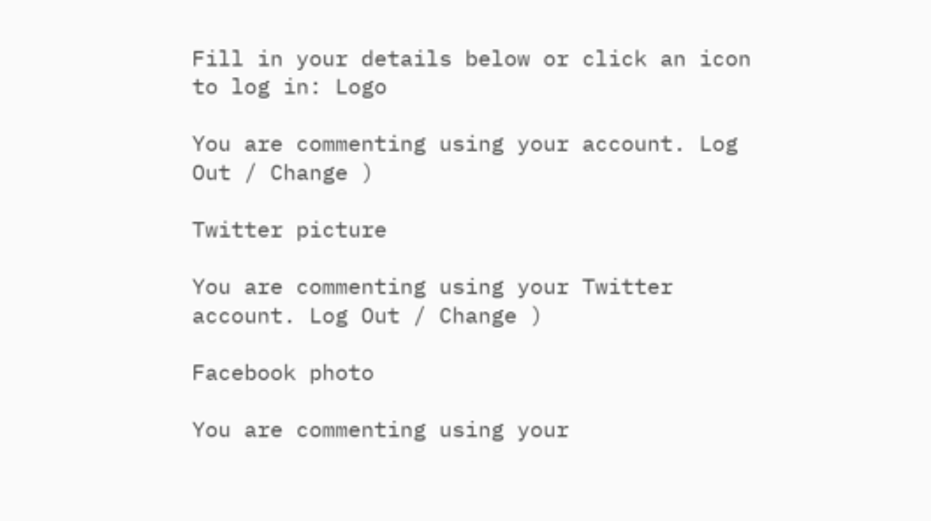Fill in your details below or click an icon to log in: Logo

You are commenting using your account. Log Out / Change )

Twitter picture

You are commenting using your Twitter account. Log Out / Change )

Facebook photo

You are commenting using your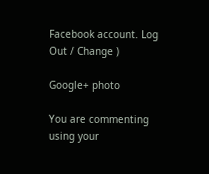Facebook account. Log Out / Change )

Google+ photo

You are commenting using your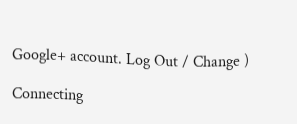Google+ account. Log Out / Change )

Connecting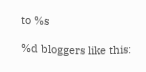to %s

%d bloggers like this: